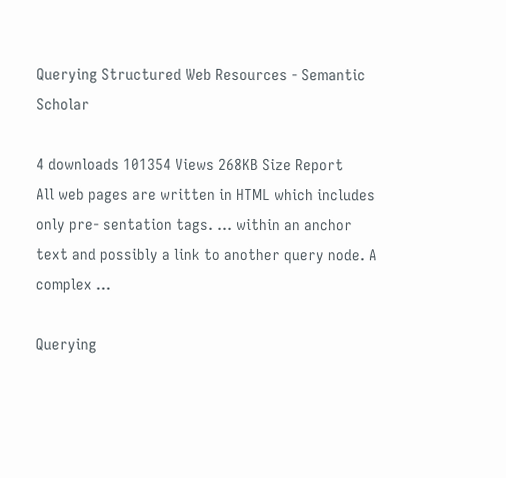Querying Structured Web Resources - Semantic Scholar

4 downloads 101354 Views 268KB Size Report
All web pages are written in HTML which includes only pre- sentation tags. ... within an anchor text and possibly a link to another query node. A complex ...

Querying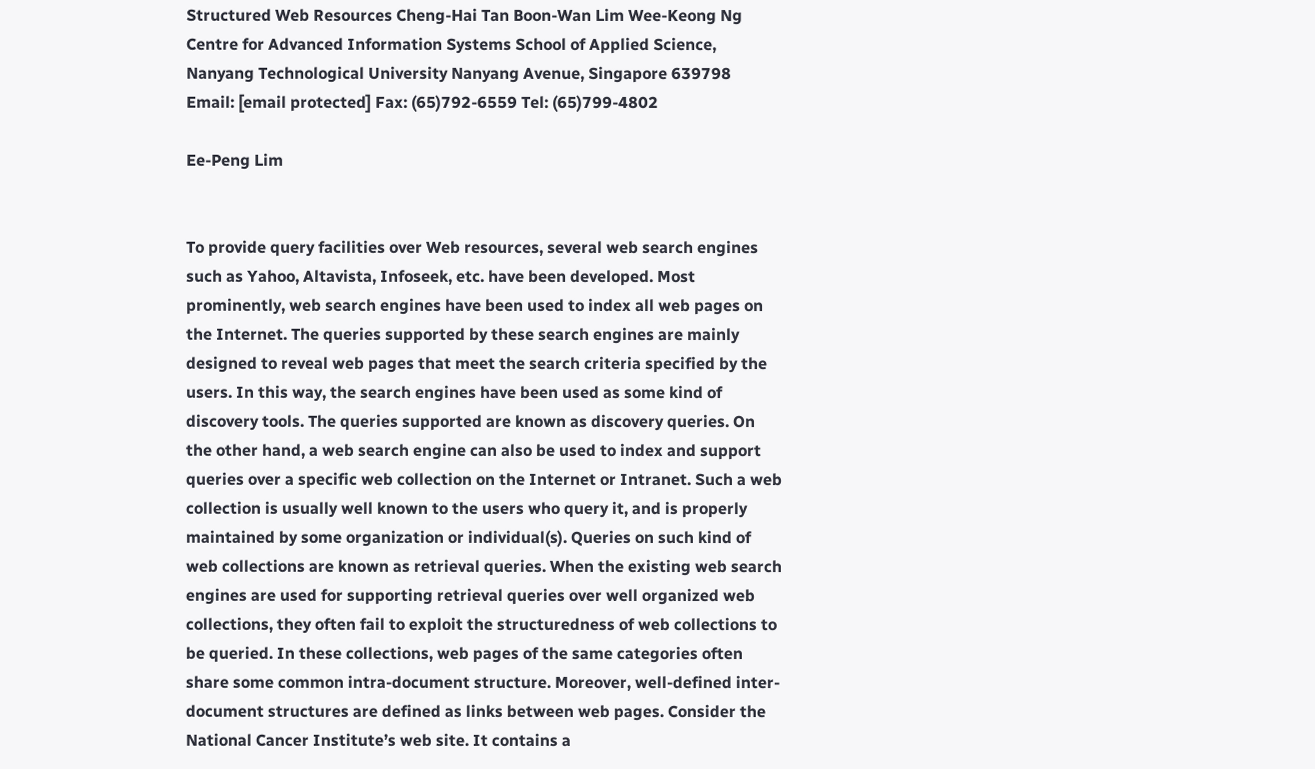Structured Web Resources Cheng-Hai Tan Boon-Wan Lim Wee-Keong Ng Centre for Advanced Information Systems School of Applied Science, Nanyang Technological University Nanyang Avenue, Singapore 639798 Email: [email protected] Fax: (65)792-6559 Tel: (65)799-4802

Ee-Peng Lim


To provide query facilities over Web resources, several web search engines such as Yahoo, Altavista, Infoseek, etc. have been developed. Most prominently, web search engines have been used to index all web pages on the Internet. The queries supported by these search engines are mainly designed to reveal web pages that meet the search criteria specified by the users. In this way, the search engines have been used as some kind of discovery tools. The queries supported are known as discovery queries. On the other hand, a web search engine can also be used to index and support queries over a specific web collection on the Internet or Intranet. Such a web collection is usually well known to the users who query it, and is properly maintained by some organization or individual(s). Queries on such kind of web collections are known as retrieval queries. When the existing web search engines are used for supporting retrieval queries over well organized web collections, they often fail to exploit the structuredness of web collections to be queried. In these collections, web pages of the same categories often share some common intra-document structure. Moreover, well-defined inter-document structures are defined as links between web pages. Consider the National Cancer Institute’s web site. It contains a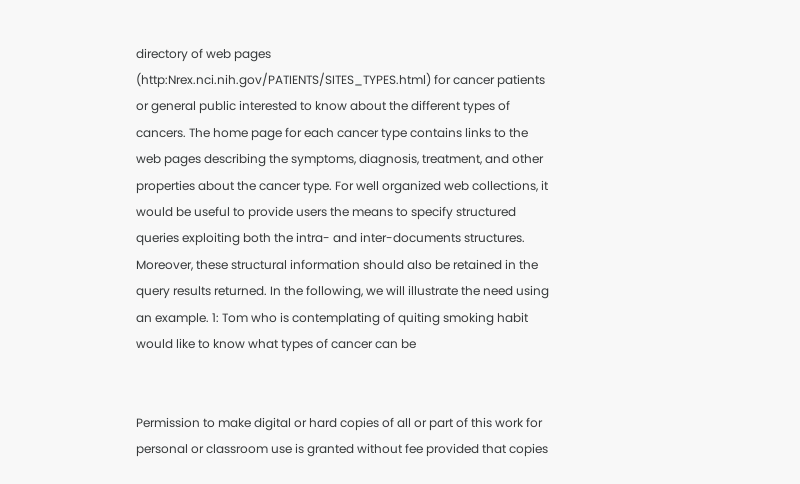directory of web pages (http:Nrex.nci.nih.gov/PATIENTS/SITES_TYPES.html) for cancer patients or general public interested to know about the different types of cancers. The home page for each cancer type contains links to the web pages describing the symptoms, diagnosis, treatment, and other properties about the cancer type. For well organized web collections, it would be useful to provide users the means to specify structured queries exploiting both the intra- and inter-documents structures. Moreover, these structural information should also be retained in the query results returned. In the following, we will illustrate the need using an example. 1: Tom who is contemplating of quiting smoking habit would like to know what types of cancer can be


Permission to make digital or hard copies of all or part of this work for personal or classroom use is granted without fee provided that copies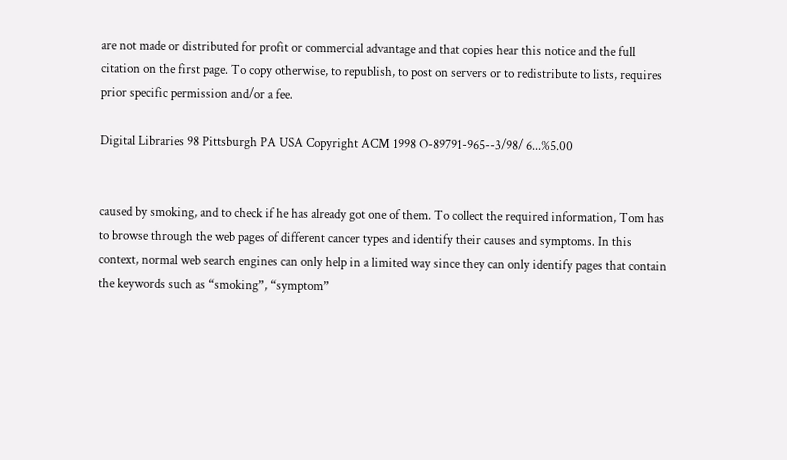are not made or distributed for profit or commercial advantage and that copies hear this notice and the full citation on the first page. To copy otherwise, to republish, to post on servers or to redistribute to lists, requires prior specific permission and/or a fee.

Digital Libraries 98 Pittsburgh PA USA Copyright ACM 1998 O-89791-965--3/98/ 6...%5.00


caused by smoking, and to check if he has already got one of them. To collect the required information, Tom has to browse through the web pages of different cancer types and identify their causes and symptoms. In this context, normal web search engines can only help in a limited way since they can only identify pages that contain the keywords such as “smoking”, “symptom”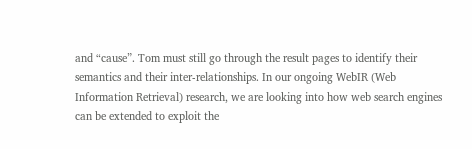and “cause”. Tom must still go through the result pages to identify their semantics and their inter-relationships. In our ongoing WebIR (Web Information Retrieval) research, we are looking into how web search engines can be extended to exploit the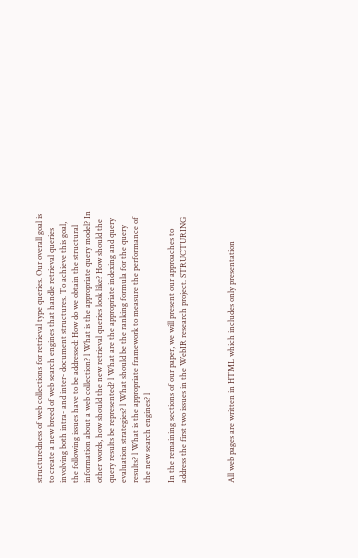structuredness of web collections for retrieval type queries. Our overall goal is to create a new breed of web search engines that handle retrieval queries involving both intra- and inter- document structures. To achieve this goal, the following issues have to be addressed: How do we obtain the structural information about a web collection? l What is the appropriate query model? In other words, how should the new retrieval queries look like? How should the query results be represented? l What are the appropriate indexing and query evaluation strategies? l What should be the ranking formula for the query results? l What is the appropriate framework to measure the performance of the new search engines? l

In the remaining sections of our paper, we will present our approaches to address the first two issues in the WebIR research project. STRUCTURING



All web pages are written in HTML which includes only presentation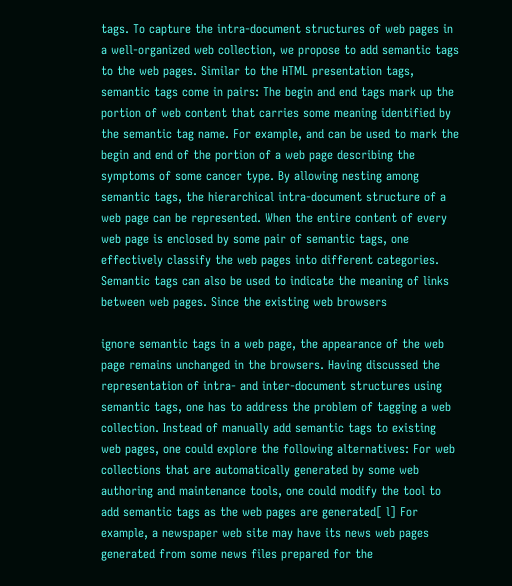tags. To capture the intra-document structures of web pages in a well-organized web collection, we propose to add semantic tags to the web pages. Similar to the HTML presentation tags, semantic tags come in pairs: The begin and end tags mark up the portion of web content that carries some meaning identified by the semantic tag name. For example, and can be used to mark the begin and end of the portion of a web page describing the symptoms of some cancer type. By allowing nesting among semantic tags, the hierarchical intra-document structure of a web page can be represented. When the entire content of every web page is enclosed by some pair of semantic tags, one effectively classify the web pages into different categories. Semantic tags can also be used to indicate the meaning of links between web pages. Since the existing web browsers

ignore semantic tags in a web page, the appearance of the web page remains unchanged in the browsers. Having discussed the representation of intra- and inter-document structures using semantic tags, one has to address the problem of tagging a web collection. Instead of manually add semantic tags to existing web pages, one could explore the following alternatives: For web collections that are automatically generated by some web authoring and maintenance tools, one could modify the tool to add semantic tags as the web pages are generated[ l] For example, a newspaper web site may have its news web pages generated from some news files prepared for the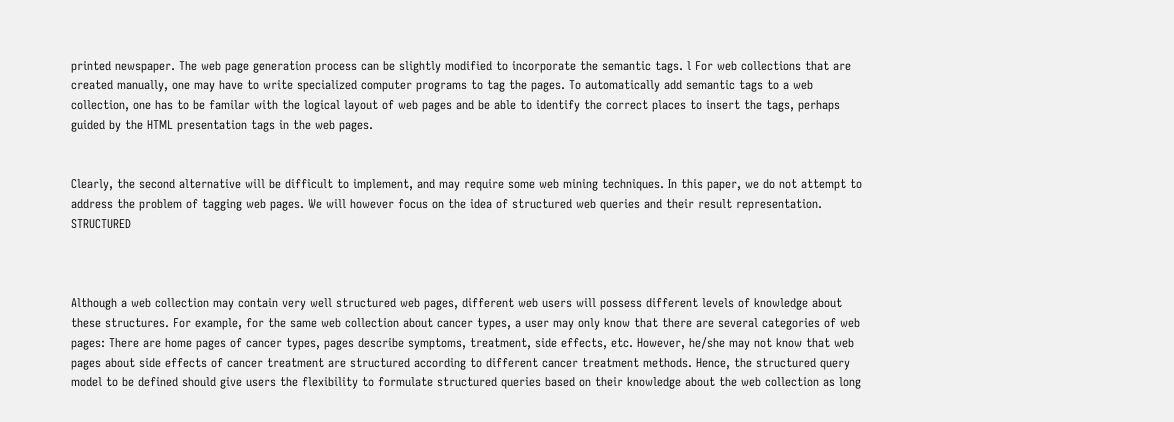printed newspaper. The web page generation process can be slightly modified to incorporate the semantic tags. l For web collections that are created manually, one may have to write specialized computer programs to tag the pages. To automatically add semantic tags to a web collection, one has to be familar with the logical layout of web pages and be able to identify the correct places to insert the tags, perhaps guided by the HTML presentation tags in the web pages.


Clearly, the second alternative will be difficult to implement, and may require some web mining techniques. In this paper, we do not attempt to address the problem of tagging web pages. We will however focus on the idea of structured web queries and their result representation. STRUCTURED



Although a web collection may contain very well structured web pages, different web users will possess different levels of knowledge about these structures. For example, for the same web collection about cancer types, a user may only know that there are several categories of web pages: There are home pages of cancer types, pages describe symptoms, treatment, side effects, etc. However, he/she may not know that web pages about side effects of cancer treatment are structured according to different cancer treatment methods. Hence, the structured query model to be defined should give users the flexibility to formulate structured queries based on their knowledge about the web collection as long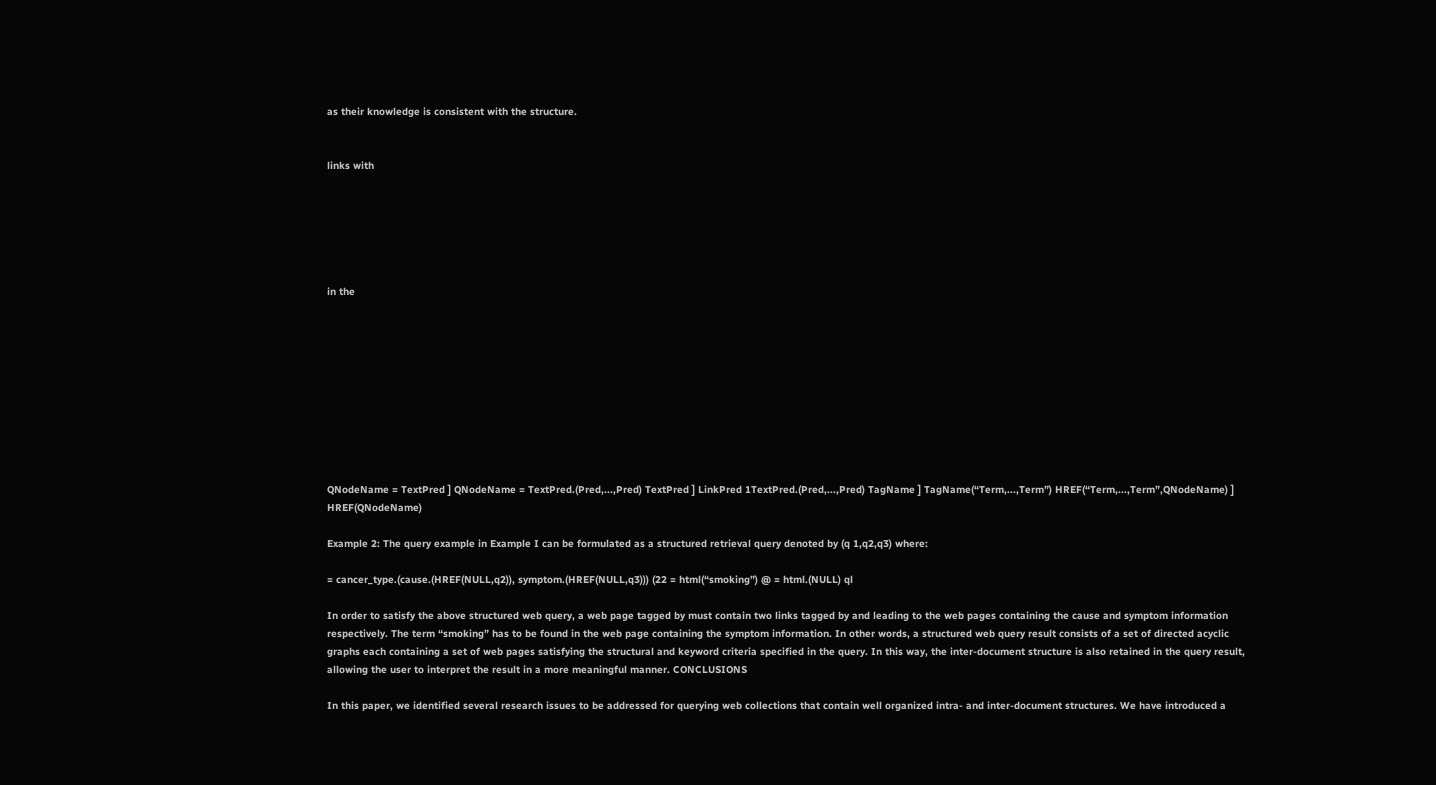as their knowledge is consistent with the structure.


links with






in the










QNodeName = TextPred ] QNodeName = TextPred.(Pred,...,Pred) TextPred ] LinkPred 1TextPred.(Pred,...,Pred) TagName ] TagName(“Term,...,Term”) HREF(“Term,...,Term”,QNodeName) ] HREF(QNodeName)

Example 2: The query example in Example I can be formulated as a structured retrieval query denoted by (q 1,q2,q3) where:

= cancer_type.(cause.(HREF(NULL,q2)), symptom.(HREF(NULL,q3))) (22 = html(“smoking”) @ = html.(NULL) ql

In order to satisfy the above structured web query, a web page tagged by must contain two links tagged by and leading to the web pages containing the cause and symptom information respectively. The term “smoking” has to be found in the web page containing the symptom information. In other words, a structured web query result consists of a set of directed acyclic graphs each containing a set of web pages satisfying the structural and keyword criteria specified in the query. In this way, the inter-document structure is also retained in the query result, allowing the user to interpret the result in a more meaningful manner. CONCLUSIONS

In this paper, we identified several research issues to be addressed for querying web collections that contain well organized intra- and inter-document structures. We have introduced a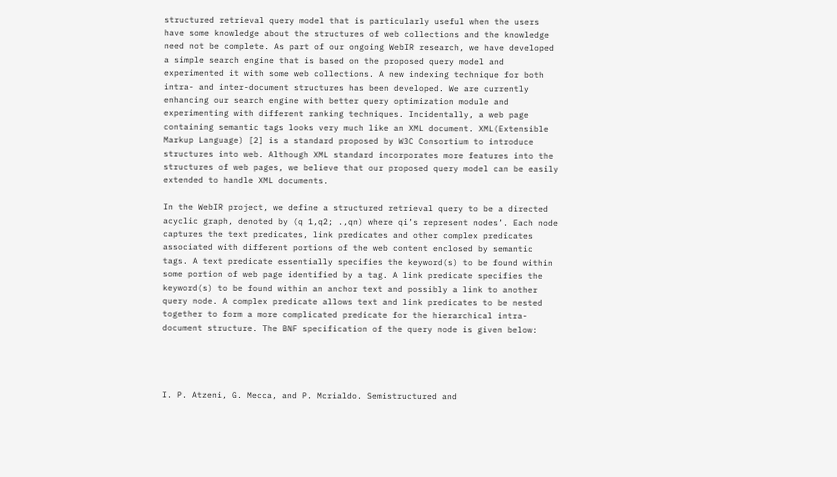structured retrieval query model that is particularly useful when the users have some knowledge about the structures of web collections and the knowledge need not be complete. As part of our ongoing WebIR research, we have developed a simple search engine that is based on the proposed query model and experimented it with some web collections. A new indexing technique for both intra- and inter-document structures has been developed. We are currently enhancing our search engine with better query optimization module and experimenting with different ranking techniques. Incidentally, a web page containing semantic tags looks very much like an XML document. XML(Extensible Markup Language) [2] is a standard proposed by W3C Consortium to introduce structures into web. Although XML standard incorporates more features into the structures of web pages, we believe that our proposed query model can be easily extended to handle XML documents.

In the WebIR project, we define a structured retrieval query to be a directed acyclic graph, denoted by (q 1,q2; .,qn) where qi’s represent nodes’. Each node captures the text predicates, link predicates and other complex predicates associated with different portions of the web content enclosed by semantic tags. A text predicate essentially specifies the keyword(s) to be found within some portion of web page identified by a tag. A link predicate specifies the keyword(s) to be found within an anchor text and possibly a link to another query node. A complex predicate allows text and link predicates to be nested together to form a more complicated predicate for the hierarchical intra-document structure. The BNF specification of the query node is given below:




I. P. Atzeni, G. Mecca, and P. Mcrialdo. Semistructured and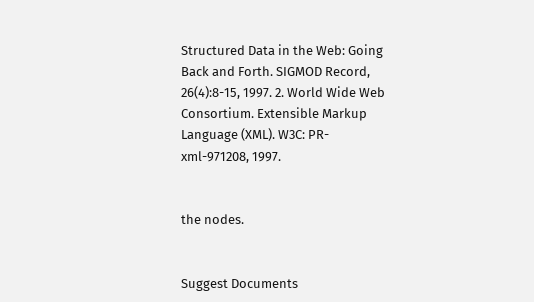Structured Data in the Web: Going Back and Forth. SIGMOD Record, 26(4):8-15, 1997. 2. World Wide Web Consortium. Extensible Markup Language (XML). W3C: PR-xml-971208, 1997.


the nodes.


Suggest Documents